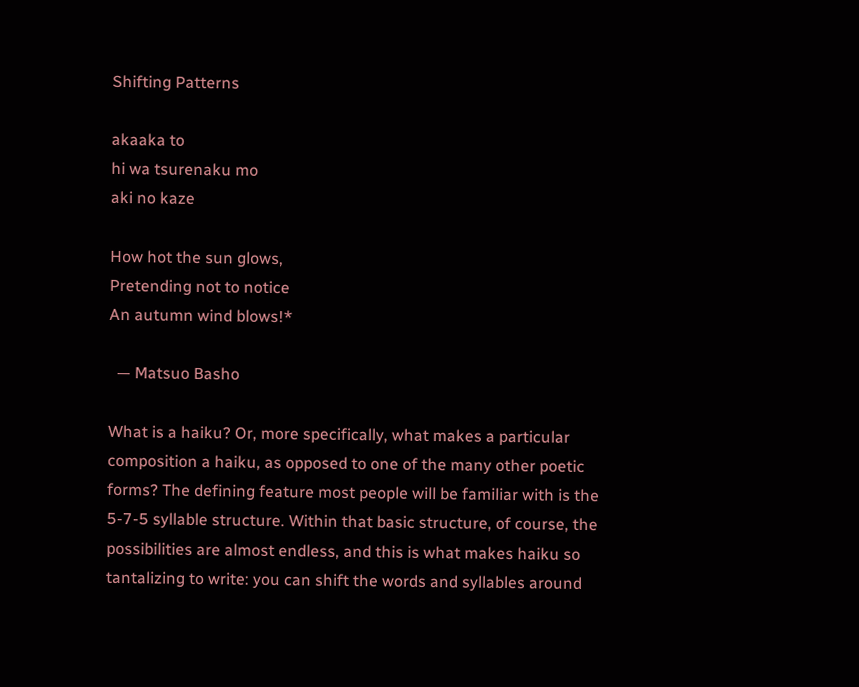Shifting Patterns

akaaka to
hi wa tsurenaku mo
aki no kaze

How hot the sun glows,
Pretending not to notice
An autumn wind blows!*

  — Matsuo Basho

What is a haiku? Or, more specifically, what makes a particular composition a haiku, as opposed to one of the many other poetic forms? The defining feature most people will be familiar with is the 5-7-5 syllable structure. Within that basic structure, of course, the possibilities are almost endless, and this is what makes haiku so tantalizing to write: you can shift the words and syllables around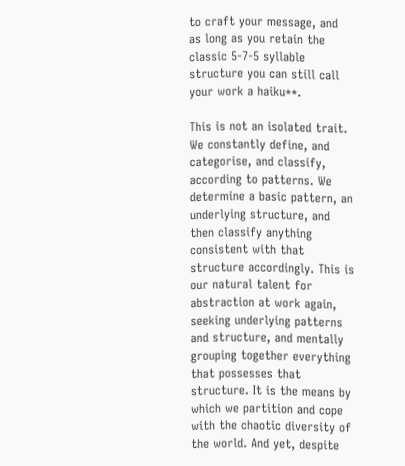to craft your message, and as long as you retain the classic 5-7-5 syllable structure you can still call your work a haiku**.

This is not an isolated trait. We constantly define, and categorise, and classify, according to patterns. We determine a basic pattern, an underlying structure, and then classify anything consistent with that structure accordingly. This is our natural talent for abstraction at work again, seeking underlying patterns and structure, and mentally grouping together everything that possesses that structure. It is the means by which we partition and cope with the chaotic diversity of the world. And yet, despite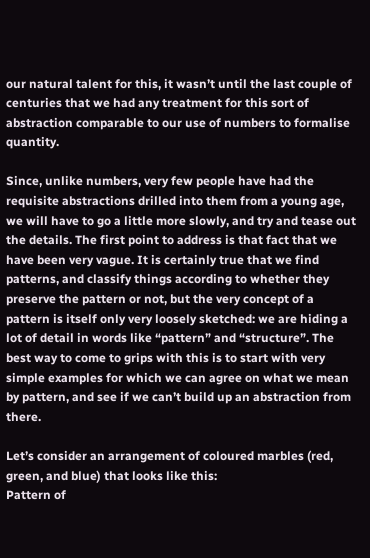our natural talent for this, it wasn’t until the last couple of centuries that we had any treatment for this sort of abstraction comparable to our use of numbers to formalise quantity.

Since, unlike numbers, very few people have had the requisite abstractions drilled into them from a young age, we will have to go a little more slowly, and try and tease out the details. The first point to address is that fact that we have been very vague. It is certainly true that we find patterns, and classify things according to whether they preserve the pattern or not, but the very concept of a pattern is itself only very loosely sketched: we are hiding a lot of detail in words like “pattern” and “structure”. The best way to come to grips with this is to start with very simple examples for which we can agree on what we mean by pattern, and see if we can’t build up an abstraction from there.

Let’s consider an arrangement of coloured marbles (red, green, and blue) that looks like this:
Pattern of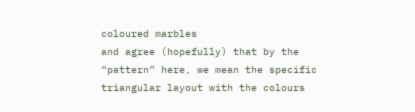coloured marbles
and agree (hopefully) that by the “pattern” here, we mean the specific triangular layout with the colours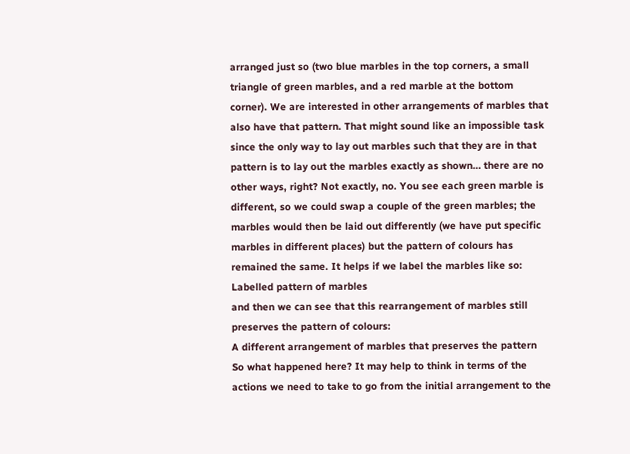arranged just so (two blue marbles in the top corners, a small triangle of green marbles, and a red marble at the bottom corner). We are interested in other arrangements of marbles that also have that pattern. That might sound like an impossible task since the only way to lay out marbles such that they are in that pattern is to lay out the marbles exactly as shown… there are no other ways, right? Not exactly, no. You see each green marble is different, so we could swap a couple of the green marbles; the marbles would then be laid out differently (we have put specific marbles in different places) but the pattern of colours has remained the same. It helps if we label the marbles like so:
Labelled pattern of marbles
and then we can see that this rearrangement of marbles still preserves the pattern of colours:
A different arrangement of marbles that preserves the pattern
So what happened here? It may help to think in terms of the actions we need to take to go from the initial arrangement to the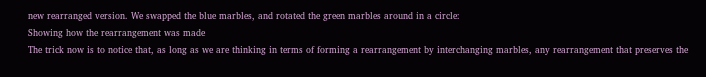new rearranged version. We swapped the blue marbles, and rotated the green marbles around in a circle:
Showing how the rearrangement was made
The trick now is to notice that, as long as we are thinking in terms of forming a rearrangement by interchanging marbles, any rearrangement that preserves the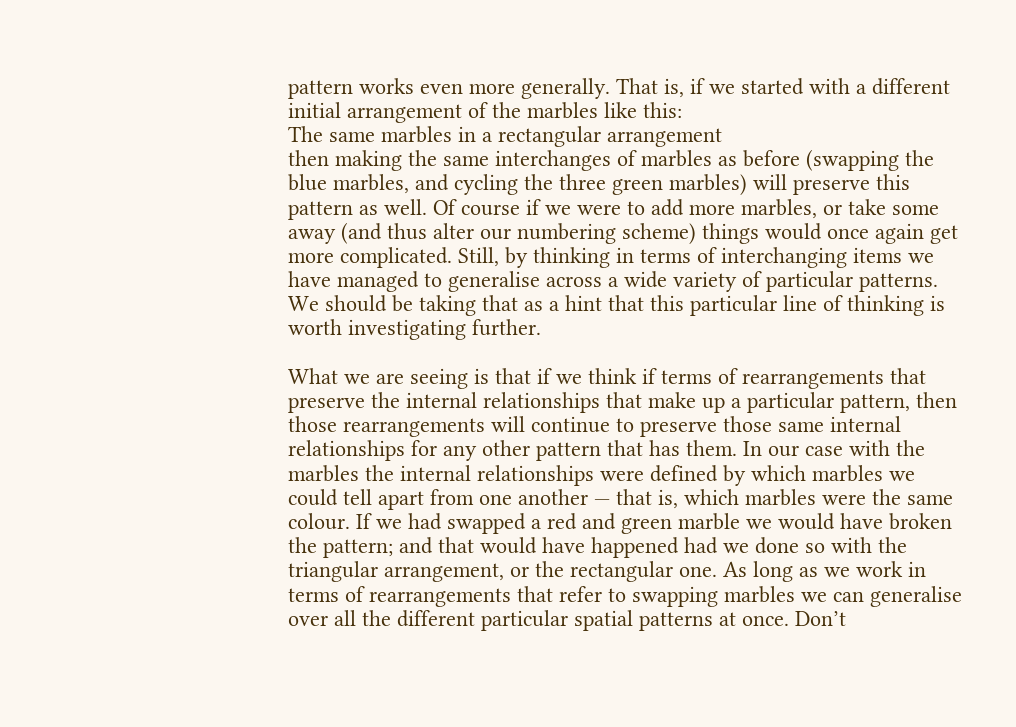pattern works even more generally. That is, if we started with a different initial arrangement of the marbles like this:
The same marbles in a rectangular arrangement
then making the same interchanges of marbles as before (swapping the blue marbles, and cycling the three green marbles) will preserve this pattern as well. Of course if we were to add more marbles, or take some away (and thus alter our numbering scheme) things would once again get more complicated. Still, by thinking in terms of interchanging items we have managed to generalise across a wide variety of particular patterns. We should be taking that as a hint that this particular line of thinking is worth investigating further.

What we are seeing is that if we think if terms of rearrangements that preserve the internal relationships that make up a particular pattern, then those rearrangements will continue to preserve those same internal relationships for any other pattern that has them. In our case with the marbles the internal relationships were defined by which marbles we could tell apart from one another — that is, which marbles were the same colour. If we had swapped a red and green marble we would have broken the pattern; and that would have happened had we done so with the triangular arrangement, or the rectangular one. As long as we work in terms of rearrangements that refer to swapping marbles we can generalise over all the different particular spatial patterns at once. Don’t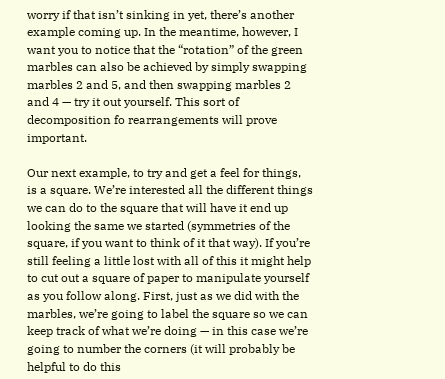worry if that isn’t sinking in yet, there’s another example coming up. In the meantime, however, I want you to notice that the “rotation” of the green marbles can also be achieved by simply swapping marbles 2 and 5, and then swapping marbles 2 and 4 — try it out yourself. This sort of decomposition fo rearrangements will prove important.

Our next example, to try and get a feel for things, is a square. We’re interested all the different things we can do to the square that will have it end up looking the same we started (symmetries of the square, if you want to think of it that way). If you’re still feeling a little lost with all of this it might help to cut out a square of paper to manipulate yourself as you follow along. First, just as we did with the marbles, we’re going to label the square so we can keep track of what we’re doing — in this case we’re going to number the corners (it will probably be helpful to do this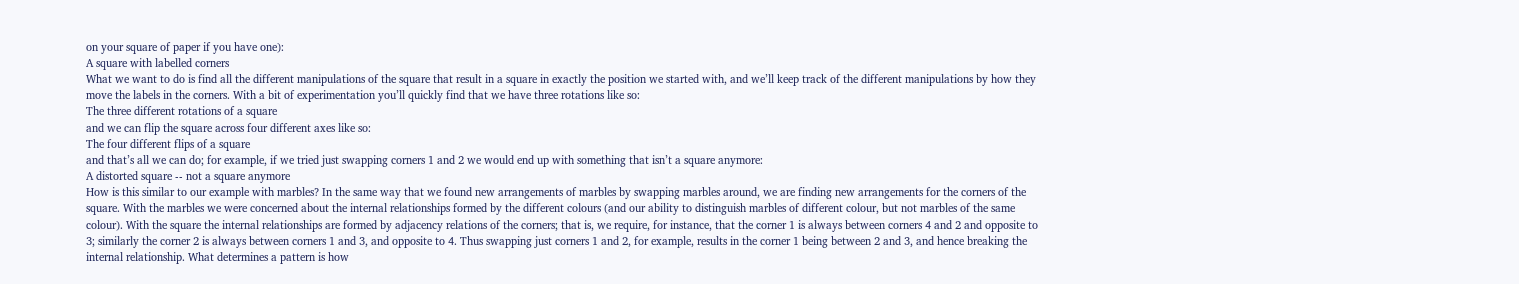on your square of paper if you have one):
A square with labelled corners
What we want to do is find all the different manipulations of the square that result in a square in exactly the position we started with, and we’ll keep track of the different manipulations by how they move the labels in the corners. With a bit of experimentation you’ll quickly find that we have three rotations like so:
The three different rotations of a square
and we can flip the square across four different axes like so:
The four different flips of a square
and that’s all we can do; for example, if we tried just swapping corners 1 and 2 we would end up with something that isn’t a square anymore:
A distorted square -- not a square anymore
How is this similar to our example with marbles? In the same way that we found new arrangements of marbles by swapping marbles around, we are finding new arrangements for the corners of the square. With the marbles we were concerned about the internal relationships formed by the different colours (and our ability to distinguish marbles of different colour, but not marbles of the same colour). With the square the internal relationships are formed by adjacency relations of the corners; that is, we require, for instance, that the corner 1 is always between corners 4 and 2 and opposite to 3; similarly the corner 2 is always between corners 1 and 3, and opposite to 4. Thus swapping just corners 1 and 2, for example, results in the corner 1 being between 2 and 3, and hence breaking the internal relationship. What determines a pattern is how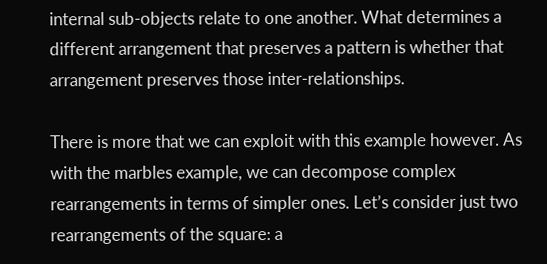internal sub-objects relate to one another. What determines a different arrangement that preserves a pattern is whether that arrangement preserves those inter-relationships.

There is more that we can exploit with this example however. As with the marbles example, we can decompose complex rearrangements in terms of simpler ones. Let’s consider just two rearrangements of the square: a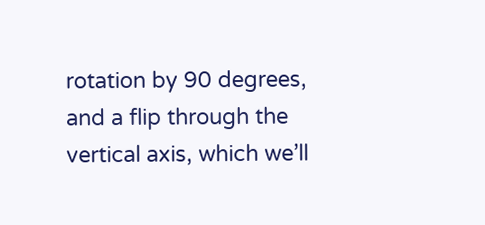rotation by 90 degrees, and a flip through the vertical axis, which we’ll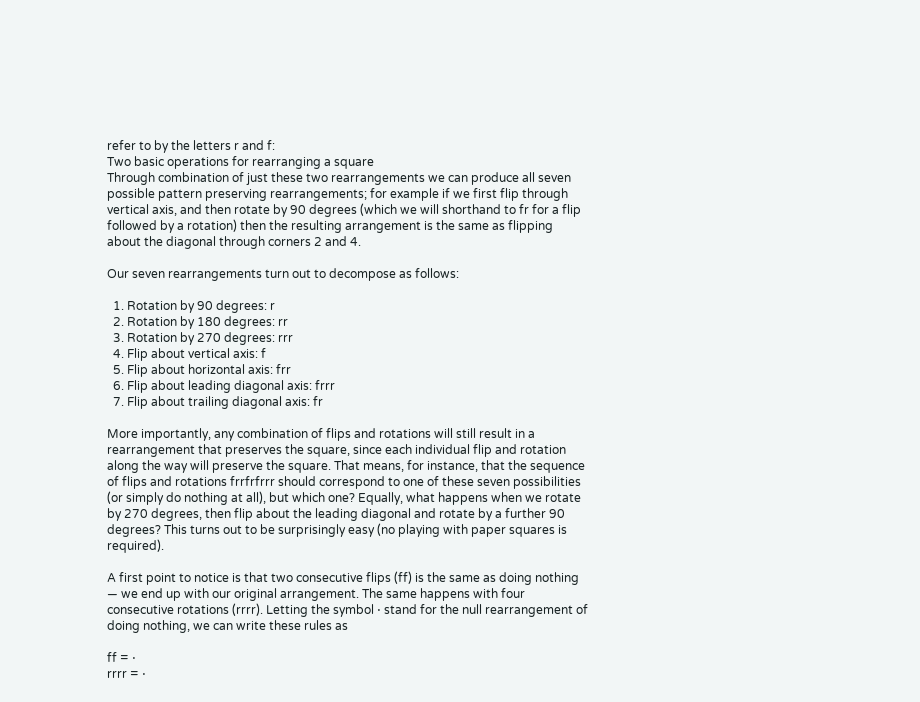refer to by the letters r and f:
Two basic operations for rearranging a square
Through combination of just these two rearrangements we can produce all seven possible pattern preserving rearrangements; for example if we first flip through vertical axis, and then rotate by 90 degrees (which we will shorthand to fr for a flip followed by a rotation) then the resulting arrangement is the same as flipping about the diagonal through corners 2 and 4.

Our seven rearrangements turn out to decompose as follows:

  1. Rotation by 90 degrees: r
  2. Rotation by 180 degrees: rr
  3. Rotation by 270 degrees: rrr
  4. Flip about vertical axis: f
  5. Flip about horizontal axis: frr
  6. Flip about leading diagonal axis: frrr
  7. Flip about trailing diagonal axis: fr

More importantly, any combination of flips and rotations will still result in a rearrangement that preserves the square, since each individual flip and rotation along the way will preserve the square. That means, for instance, that the sequence of flips and rotations frrfrfrrr should correspond to one of these seven possibilities (or simply do nothing at all), but which one? Equally, what happens when we rotate by 270 degrees, then flip about the leading diagonal and rotate by a further 90 degrees? This turns out to be surprisingly easy (no playing with paper squares is required).

A first point to notice is that two consecutive flips (ff) is the same as doing nothing — we end up with our original arrangement. The same happens with four consecutive rotations (rrrr). Letting the symbol ⋅ stand for the null rearrangement of doing nothing, we can write these rules as

ff = ⋅
rrrr = ⋅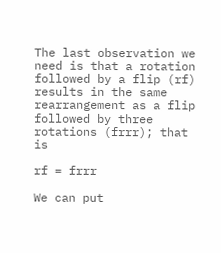The last observation we need is that a rotation followed by a flip (rf) results in the same rearrangement as a flip followed by three rotations (frrr); that is

rf = frrr

We can put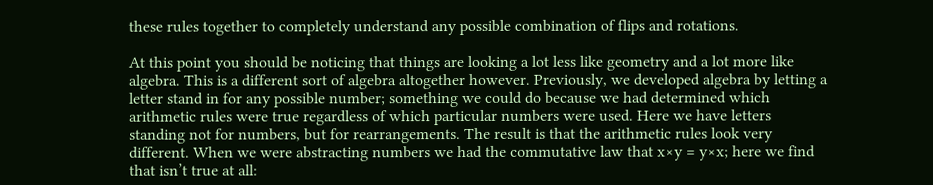these rules together to completely understand any possible combination of flips and rotations.

At this point you should be noticing that things are looking a lot less like geometry and a lot more like algebra. This is a different sort of algebra altogether however. Previously, we developed algebra by letting a letter stand in for any possible number; something we could do because we had determined which arithmetic rules were true regardless of which particular numbers were used. Here we have letters standing not for numbers, but for rearrangements. The result is that the arithmetic rules look very different. When we were abstracting numbers we had the commutative law that x×y = y×x; here we find that isn’t true at all: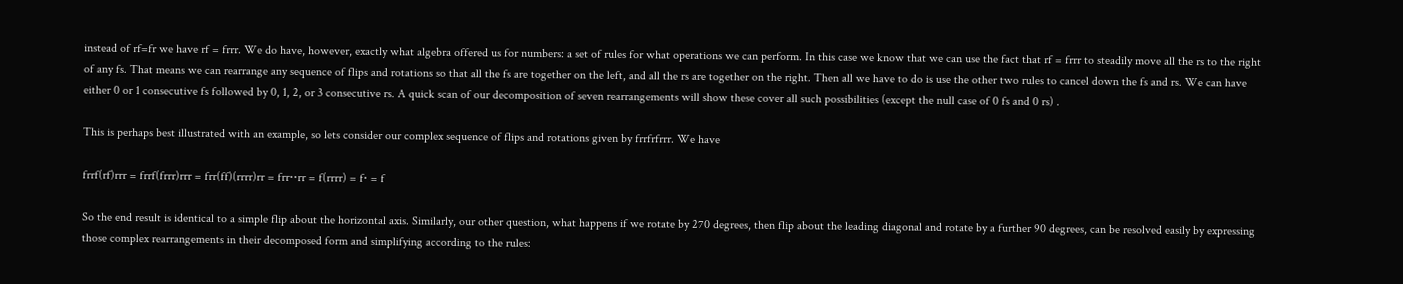instead of rf=fr we have rf = frrr. We do have, however, exactly what algebra offered us for numbers: a set of rules for what operations we can perform. In this case we know that we can use the fact that rf = frrr to steadily move all the rs to the right of any fs. That means we can rearrange any sequence of flips and rotations so that all the fs are together on the left, and all the rs are together on the right. Then all we have to do is use the other two rules to cancel down the fs and rs. We can have either 0 or 1 consecutive fs followed by 0, 1, 2, or 3 consecutive rs. A quick scan of our decomposition of seven rearrangements will show these cover all such possibilities (except the null case of 0 fs and 0 rs) .

This is perhaps best illustrated with an example, so lets consider our complex sequence of flips and rotations given by frrfrfrrr. We have

frrf(rf)rrr = frrf(frrr)rrr = frr(ff)(rrrr)rr = frr⋅⋅rr = f(rrrr) = f⋅ = f

So the end result is identical to a simple flip about the horizontal axis. Similarly, our other question, what happens if we rotate by 270 degrees, then flip about the leading diagonal and rotate by a further 90 degrees, can be resolved easily by expressing those complex rearrangements in their decomposed form and simplifying according to the rules: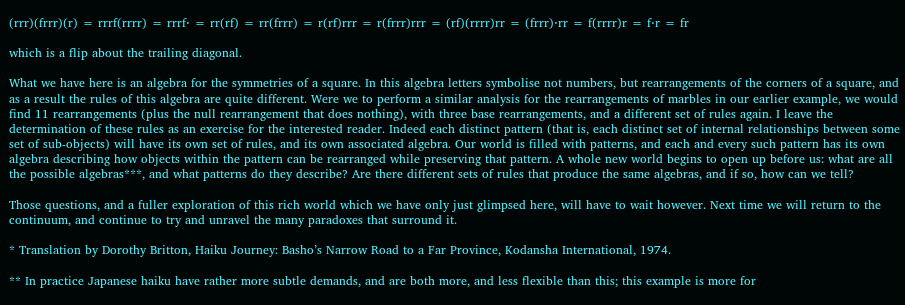(rrr)(frrr)(r) = rrrf(rrrr) = rrrf⋅ = rr(rf) = rr(frrr) = r(rf)rrr = r(frrr)rrr = (rf)(rrrr)rr = (frrr)⋅rr = f(rrrr)r = f⋅r = fr

which is a flip about the trailing diagonal.

What we have here is an algebra for the symmetries of a square. In this algebra letters symbolise not numbers, but rearrangements of the corners of a square, and as a result the rules of this algebra are quite different. Were we to perform a similar analysis for the rearrangements of marbles in our earlier example, we would find 11 rearrangements (plus the null rearrangement that does nothing), with three base rearrangements, and a different set of rules again. I leave the determination of these rules as an exercise for the interested reader. Indeed each distinct pattern (that is, each distinct set of internal relationships between some set of sub-objects) will have its own set of rules, and its own associated algebra. Our world is filled with patterns, and each and every such pattern has its own algebra describing how objects within the pattern can be rearranged while preserving that pattern. A whole new world begins to open up before us: what are all the possible algebras***, and what patterns do they describe? Are there different sets of rules that produce the same algebras, and if so, how can we tell?

Those questions, and a fuller exploration of this rich world which we have only just glimpsed here, will have to wait however. Next time we will return to the continuum, and continue to try and unravel the many paradoxes that surround it.

* Translation by Dorothy Britton, Haiku Journey: Basho’s Narrow Road to a Far Province, Kodansha International, 1974.

** In practice Japanese haiku have rather more subtle demands, and are both more, and less flexible than this; this example is more for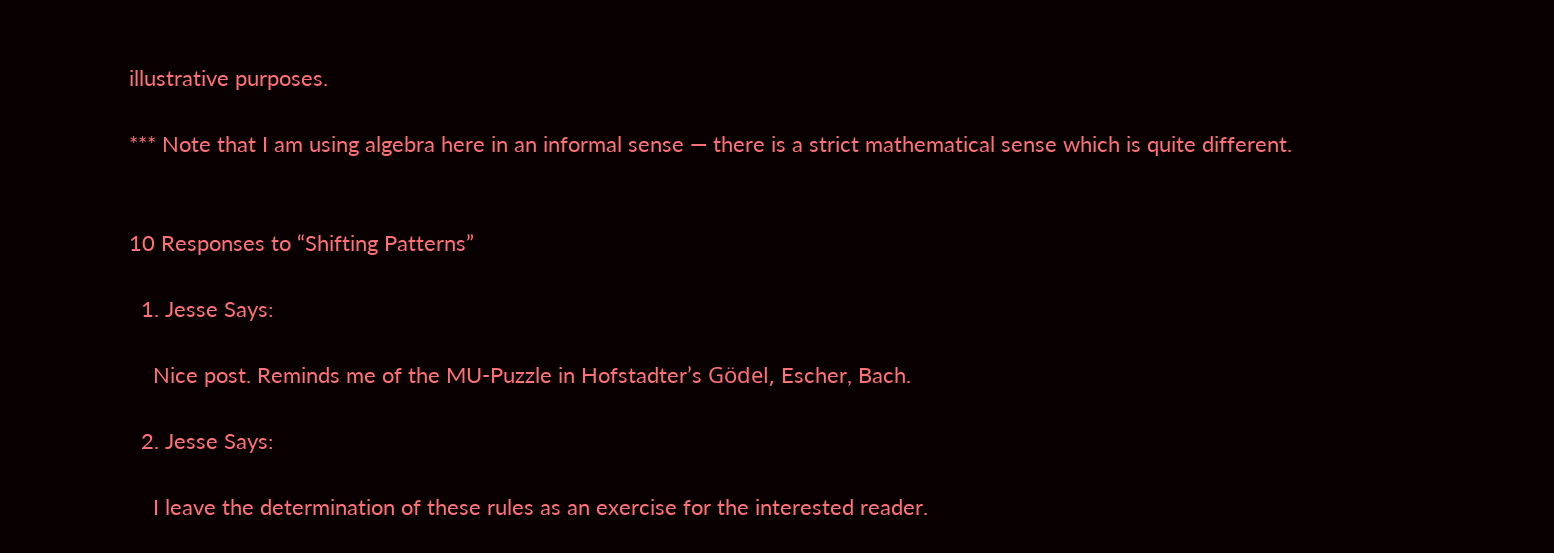illustrative purposes.

*** Note that I am using algebra here in an informal sense — there is a strict mathematical sense which is quite different.


10 Responses to “Shifting Patterns”

  1. Jesse Says:

    Nice post. Reminds me of the MU-Puzzle in Hofstadter’s Gödel, Escher, Bach.

  2. Jesse Says:

    I leave the determination of these rules as an exercise for the interested reader.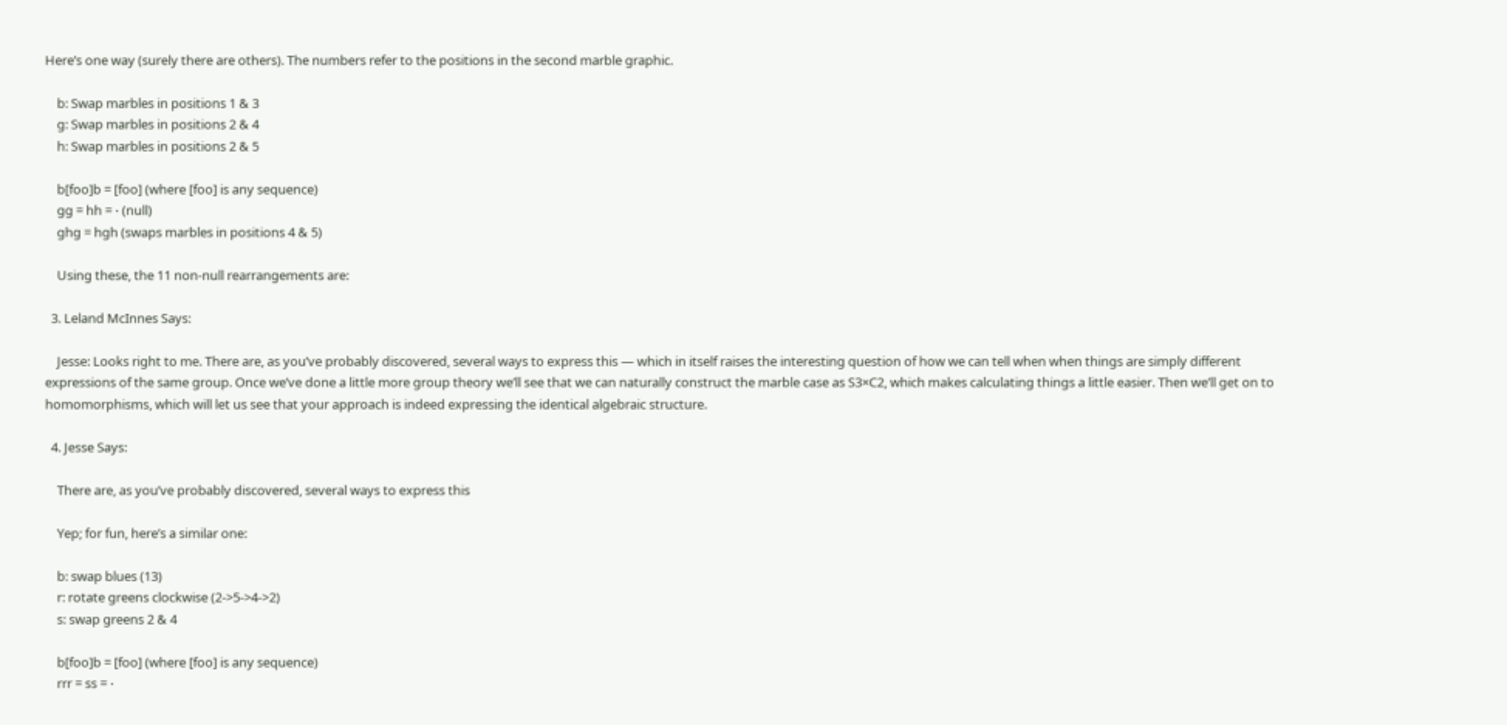Here’s one way (surely there are others). The numbers refer to the positions in the second marble graphic.

    b: Swap marbles in positions 1 & 3
    g: Swap marbles in positions 2 & 4
    h: Swap marbles in positions 2 & 5

    b[foo]b = [foo] (where [foo] is any sequence)
    gg = hh = ⋅ (null)
    ghg = hgh (swaps marbles in positions 4 & 5)

    Using these, the 11 non-null rearrangements are:

  3. Leland McInnes Says:

    Jesse: Looks right to me. There are, as you’ve probably discovered, several ways to express this — which in itself raises the interesting question of how we can tell when when things are simply different expressions of the same group. Once we’ve done a little more group theory we’ll see that we can naturally construct the marble case as S3×C2, which makes calculating things a little easier. Then we’ll get on to homomorphisms, which will let us see that your approach is indeed expressing the identical algebraic structure.

  4. Jesse Says:

    There are, as you’ve probably discovered, several ways to express this

    Yep; for fun, here’s a similar one:

    b: swap blues (13)
    r: rotate greens clockwise (2->5->4->2)
    s: swap greens 2 & 4

    b[foo]b = [foo] (where [foo] is any sequence)
    rrr = ss = ⋅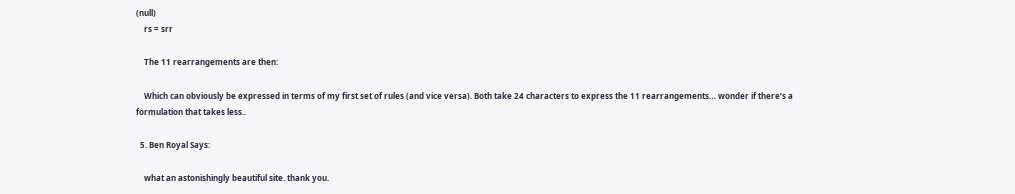(null)
    rs = srr

    The 11 rearrangements are then:

    Which can obviously be expressed in terms of my first set of rules (and vice versa). Both take 24 characters to express the 11 rearrangements… wonder if there’s a formulation that takes less..

  5. Ben Royal Says:

    what an astonishingly beautiful site. thank you.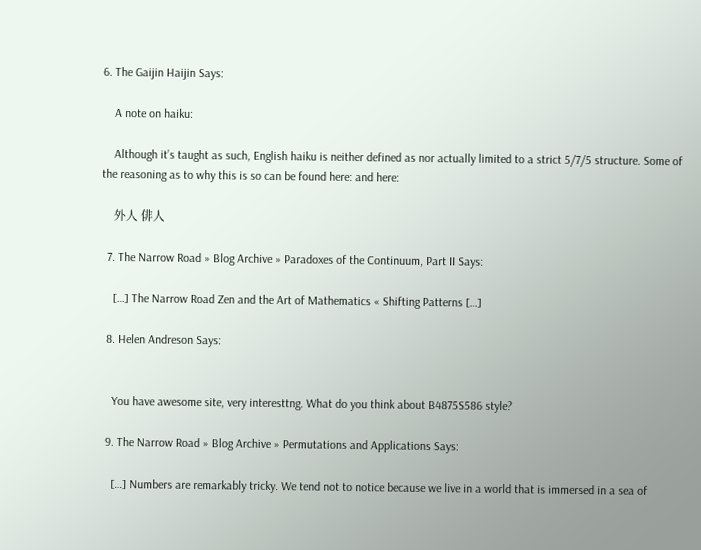6. The Gaijin Haijin Says:

    A note on haiku:

    Although it’s taught as such, English haiku is neither defined as nor actually limited to a strict 5/7/5 structure. Some of the reasoning as to why this is so can be found here: and here:

    外人 俳人

  7. The Narrow Road » Blog Archive » Paradoxes of the Continuum, Part II Says:

    […] The Narrow Road Zen and the Art of Mathematics « Shifting Patterns […]

  8. Helen Andreson Says:


    You have awesome site, very interesttng. What do you think about B4875S586 style?

  9. The Narrow Road » Blog Archive » Permutations and Applications Says:

    […] Numbers are remarkably tricky. We tend not to notice because we live in a world that is immersed in a sea of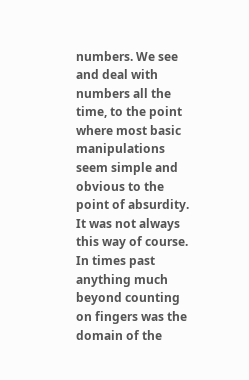numbers. We see and deal with numbers all the time, to the point where most basic manipulations seem simple and obvious to the point of absurdity. It was not always this way of course. In times past anything much beyond counting on fingers was the domain of the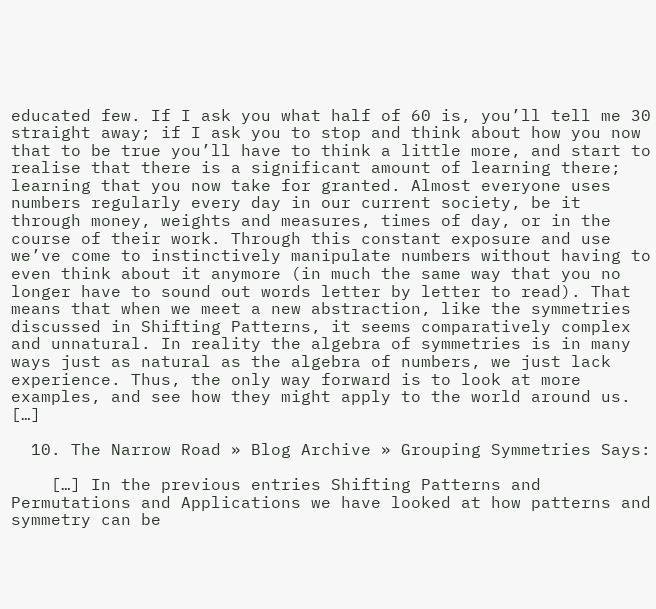educated few. If I ask you what half of 60 is, you’ll tell me 30 straight away; if I ask you to stop and think about how you now that to be true you’ll have to think a little more, and start to realise that there is a significant amount of learning there; learning that you now take for granted. Almost everyone uses numbers regularly every day in our current society, be it through money, weights and measures, times of day, or in the course of their work. Through this constant exposure and use we’ve come to instinctively manipulate numbers without having to even think about it anymore (in much the same way that you no longer have to sound out words letter by letter to read). That means that when we meet a new abstraction, like the symmetries discussed in Shifting Patterns, it seems comparatively complex and unnatural. In reality the algebra of symmetries is in many ways just as natural as the algebra of numbers, we just lack experience. Thus, the only way forward is to look at more examples, and see how they might apply to the world around us. […]

  10. The Narrow Road » Blog Archive » Grouping Symmetries Says:

    […] In the previous entries Shifting Patterns and Permutations and Applications we have looked at how patterns and symmetry can be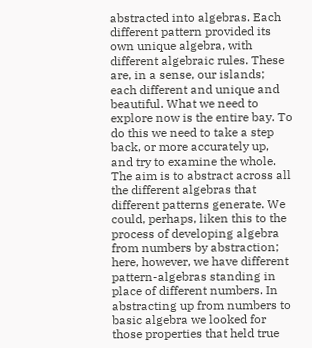abstracted into algebras. Each different pattern provided its own unique algebra, with different algebraic rules. These are, in a sense, our islands; each different and unique and beautiful. What we need to explore now is the entire bay. To do this we need to take a step back, or more accurately up, and try to examine the whole. The aim is to abstract across all the different algebras that different patterns generate. We could, perhaps, liken this to the process of developing algebra from numbers by abstraction; here, however, we have different pattern-algebras standing in place of different numbers. In abstracting up from numbers to basic algebra we looked for those properties that held true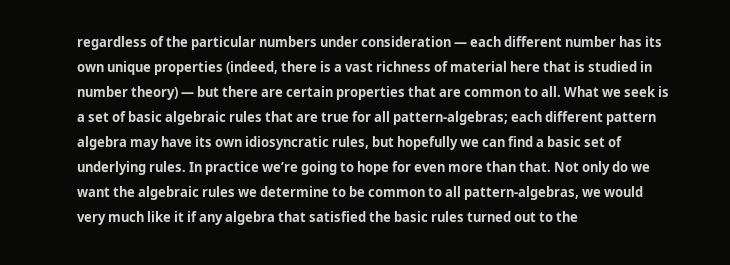regardless of the particular numbers under consideration — each different number has its own unique properties (indeed, there is a vast richness of material here that is studied in number theory) — but there are certain properties that are common to all. What we seek is a set of basic algebraic rules that are true for all pattern-algebras; each different pattern algebra may have its own idiosyncratic rules, but hopefully we can find a basic set of underlying rules. In practice we’re going to hope for even more than that. Not only do we want the algebraic rules we determine to be common to all pattern-algebras, we would very much like it if any algebra that satisfied the basic rules turned out to the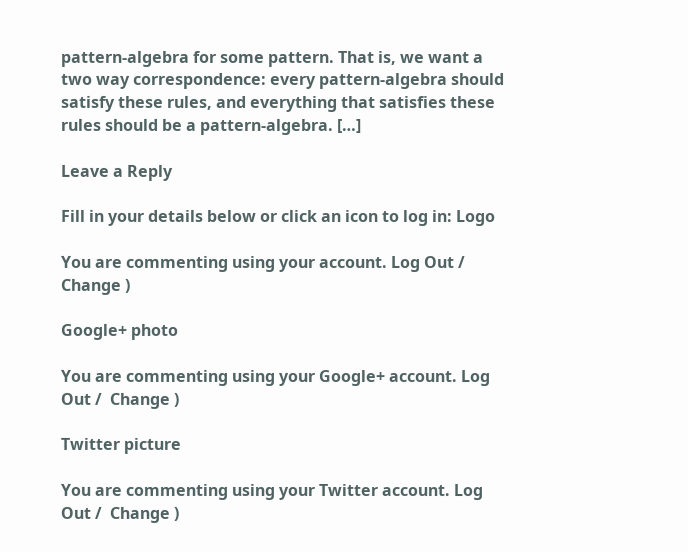pattern-algebra for some pattern. That is, we want a two way correspondence: every pattern-algebra should satisfy these rules, and everything that satisfies these rules should be a pattern-algebra. […]

Leave a Reply

Fill in your details below or click an icon to log in: Logo

You are commenting using your account. Log Out /  Change )

Google+ photo

You are commenting using your Google+ account. Log Out /  Change )

Twitter picture

You are commenting using your Twitter account. Log Out /  Change )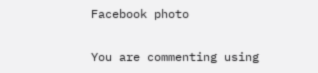Facebook photo

You are commenting using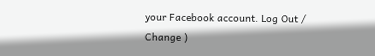your Facebook account. Log Out /  Change )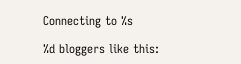Connecting to %s

%d bloggers like this: